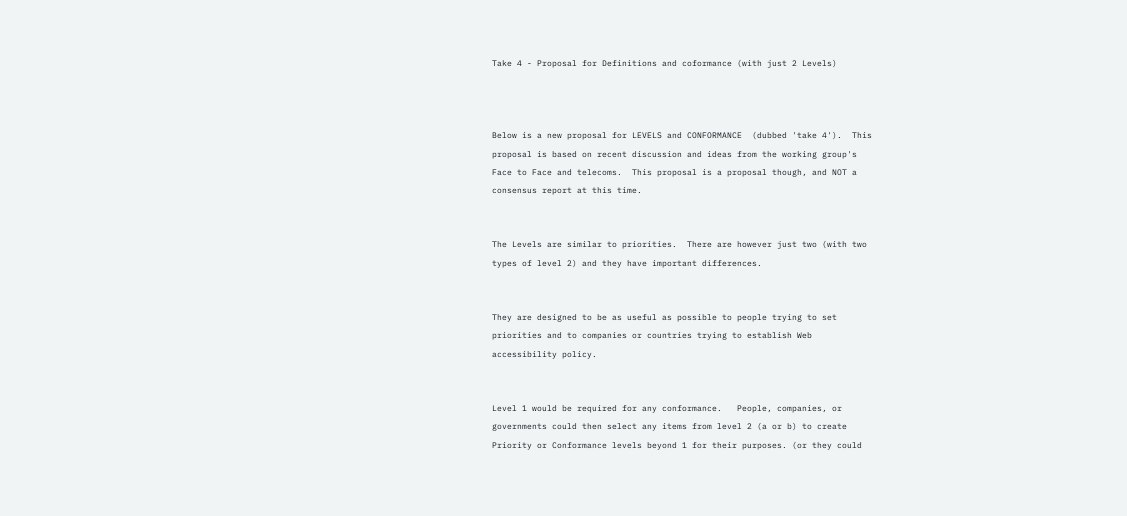Take 4 - Proposal for Definitions and coformance (with just 2 Levels)



Below is a new proposal for LEVELS and CONFORMANCE  (dubbed 'take 4').  This
proposal is based on recent discussion and ideas from the working group's
Face to Face and telecoms.  This proposal is a proposal though, and NOT a
consensus report at this time.


The Levels are similar to priorities.  There are however just two (with two
types of level 2) and they have important differences.


They are designed to be as useful as possible to people trying to set
priorities and to companies or countries trying to establish Web
accessibility policy.


Level 1 would be required for any conformance.   People, companies, or
governments could then select any items from level 2 (a or b) to create
Priority or Conformance levels beyond 1 for their purposes. (or they could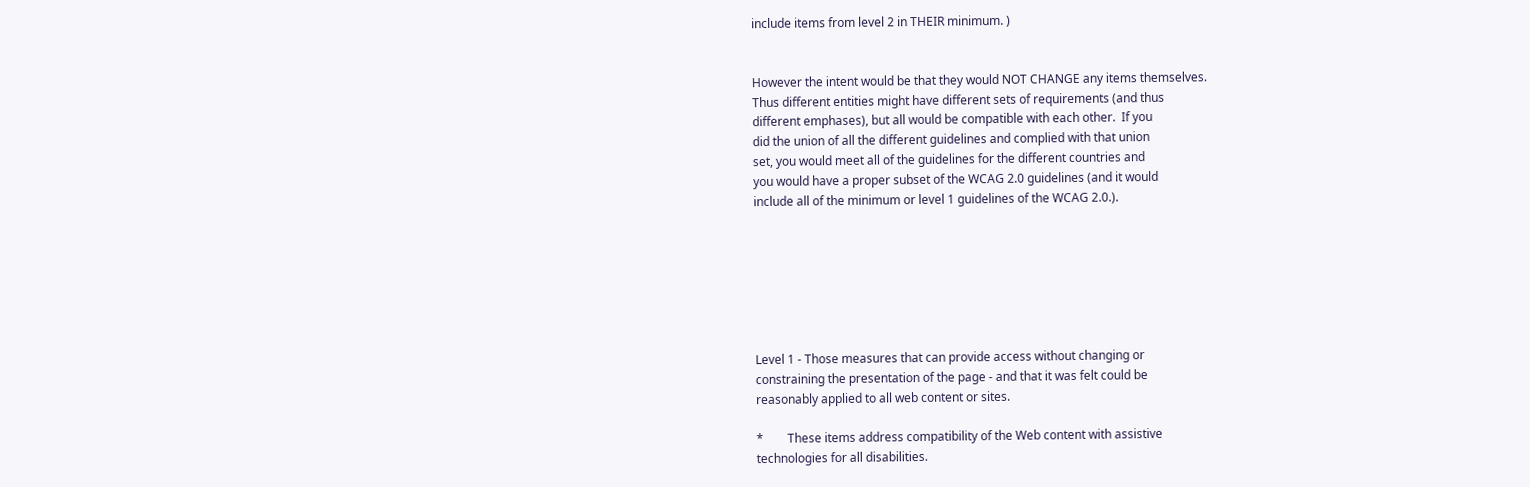include items from level 2 in THEIR minimum. )


However the intent would be that they would NOT CHANGE any items themselves.
Thus different entities might have different sets of requirements (and thus
different emphases), but all would be compatible with each other.  If you
did the union of all the different guidelines and complied with that union
set, you would meet all of the guidelines for the different countries and
you would have a proper subset of the WCAG 2.0 guidelines (and it would
include all of the minimum or level 1 guidelines of the WCAG 2.0.).







Level 1 - Those measures that can provide access without changing or
constraining the presentation of the page - and that it was felt could be
reasonably applied to all web content or sites.

*        These items address compatibility of the Web content with assistive
technologies for all disabilities.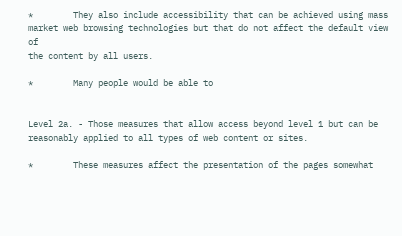*        They also include accessibility that can be achieved using mass
market web browsing technologies but that do not affect the default view of
the content by all users.

*        Many people would be able to


Level 2a. - Those measures that allow access beyond level 1 but can be
reasonably applied to all types of web content or sites.

*        These measures affect the presentation of the pages somewhat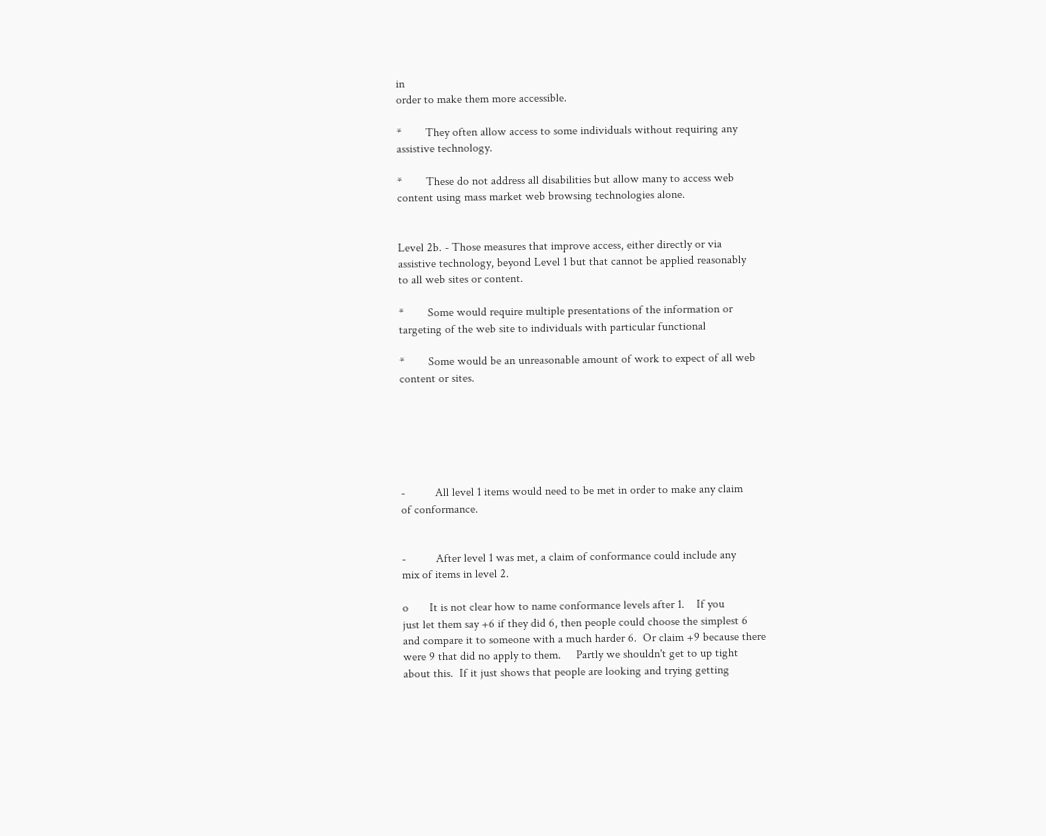in
order to make them more accessible.

*        They often allow access to some individuals without requiring any
assistive technology.

*        These do not address all disabilities but allow many to access web
content using mass market web browsing technologies alone.


Level 2b. - Those measures that improve access, either directly or via
assistive technology, beyond Level 1 but that cannot be applied reasonably
to all web sites or content.

*        Some would require multiple presentations of the information or
targeting of the web site to individuals with particular functional

*        Some would be an unreasonable amount of work to expect of all web
content or sites.






-          All level 1 items would need to be met in order to make any claim
of conformance.


-          After level 1 was met, a claim of conformance could include any
mix of items in level 2.

o       It is not clear how to name conformance levels after 1.    If you
just let them say +6 if they did 6, then people could choose the simplest 6
and compare it to someone with a much harder 6.  Or claim +9 because there
were 9 that did no apply to them.     Partly we shouldn't get to up tight
about this.  If it just shows that people are looking and trying getting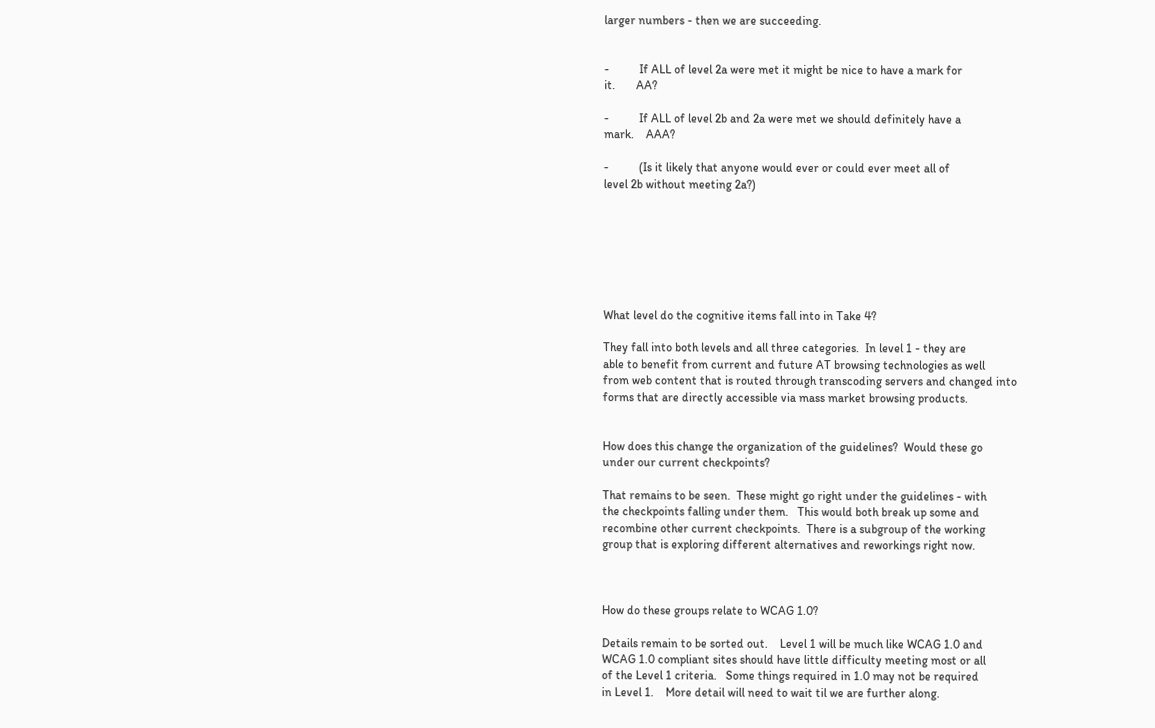larger numbers - then we are succeeding.


-          If ALL of level 2a were met it might be nice to have a mark for
it.       AA?

-          If ALL of level 2b and 2a were met we should definitely have a
mark.    AAA?

-          (Is it likely that anyone would ever or could ever meet all of
level 2b without meeting 2a?)







What level do the cognitive items fall into in Take 4?

They fall into both levels and all three categories.  In level 1 - they are
able to benefit from current and future AT browsing technologies as well
from web content that is routed through transcoding servers and changed into
forms that are directly accessible via mass market browsing products.


How does this change the organization of the guidelines?  Would these go
under our current checkpoints?

That remains to be seen.  These might go right under the guidelines - with
the checkpoints falling under them.   This would both break up some and
recombine other current checkpoints.  There is a subgroup of the working
group that is exploring different alternatives and reworkings right now.



How do these groups relate to WCAG 1.0?

Details remain to be sorted out.    Level 1 will be much like WCAG 1.0 and
WCAG 1.0 compliant sites should have little difficulty meeting most or all
of the Level 1 criteria.   Some things required in 1.0 may not be required
in Level 1.    More detail will need to wait til we are further along.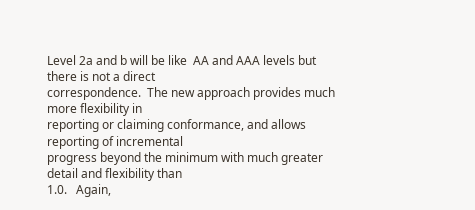Level 2a and b will be like  AA and AAA levels but there is not a direct
correspondence.  The new approach provides much more flexibility in
reporting or claiming conformance, and allows reporting of incremental
progress beyond the minimum with much greater detail and flexibility than
1.0.   Again,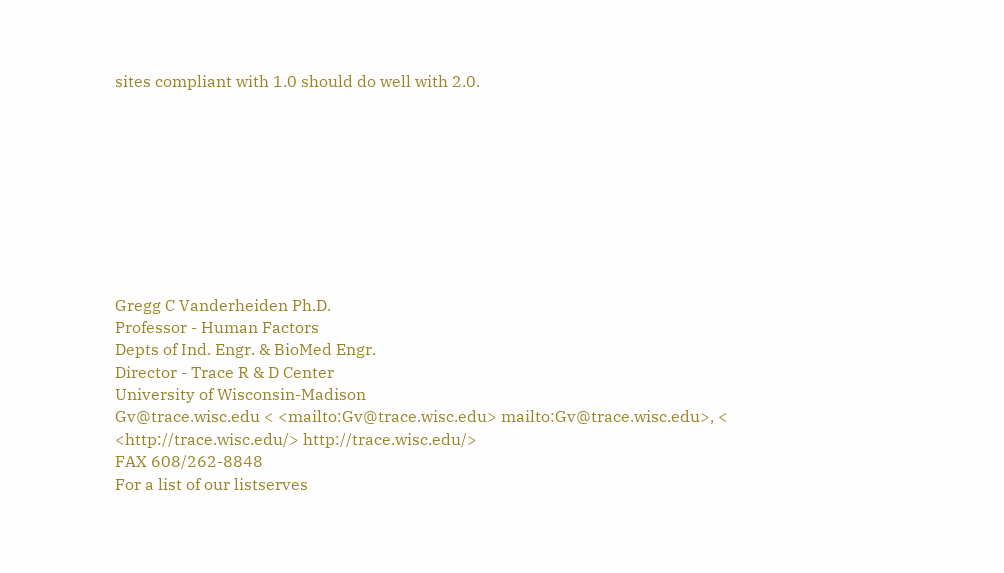sites compliant with 1.0 should do well with 2.0.









Gregg C Vanderheiden Ph.D.
Professor - Human Factors
Depts of Ind. Engr. & BioMed Engr.
Director - Trace R & D Center
University of Wisconsin-Madison
Gv@trace.wisc.edu < <mailto:Gv@trace.wisc.edu> mailto:Gv@trace.wisc.edu>, <
<http://trace.wisc.edu/> http://trace.wisc.edu/>
FAX 608/262-8848
For a list of our listserves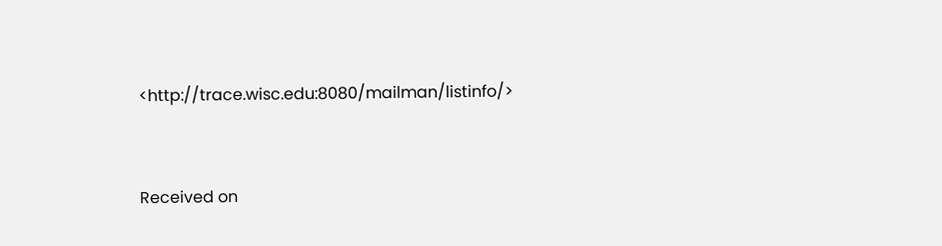<http://trace.wisc.edu:8080/mailman/listinfo/>


Received on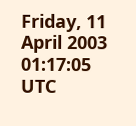Friday, 11 April 2003 01:17:05 UTC